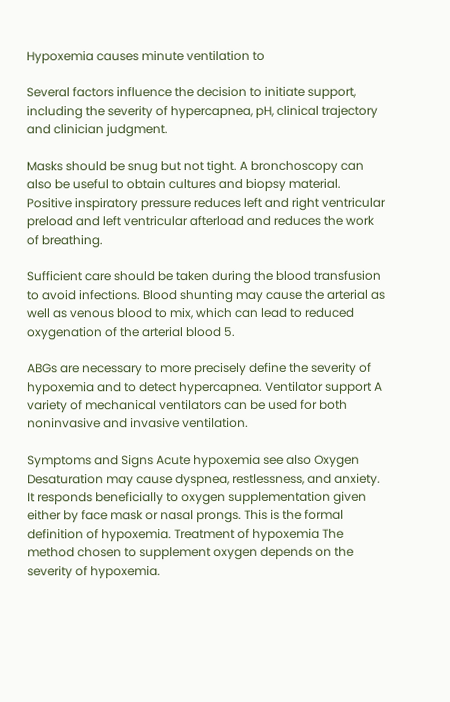Hypoxemia causes minute ventilation to

Several factors influence the decision to initiate support, including the severity of hypercapnea, pH, clinical trajectory and clinician judgment.

Masks should be snug but not tight. A bronchoscopy can also be useful to obtain cultures and biopsy material. Positive inspiratory pressure reduces left and right ventricular preload and left ventricular afterload and reduces the work of breathing.

Sufficient care should be taken during the blood transfusion to avoid infections. Blood shunting may cause the arterial as well as venous blood to mix, which can lead to reduced oxygenation of the arterial blood 5.

ABGs are necessary to more precisely define the severity of hypoxemia and to detect hypercapnea. Ventilator support A variety of mechanical ventilators can be used for both noninvasive and invasive ventilation.

Symptoms and Signs Acute hypoxemia see also Oxygen Desaturation may cause dyspnea, restlessness, and anxiety. It responds beneficially to oxygen supplementation given either by face mask or nasal prongs. This is the formal definition of hypoxemia. Treatment of hypoxemia The method chosen to supplement oxygen depends on the severity of hypoxemia.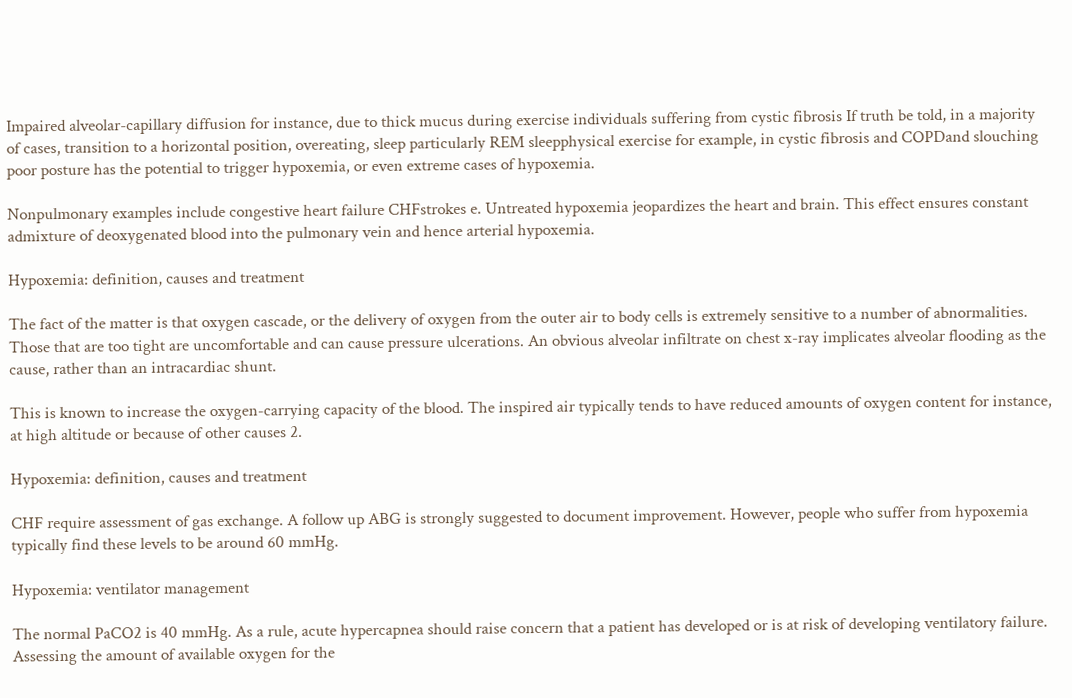Impaired alveolar-capillary diffusion for instance, due to thick mucus during exercise individuals suffering from cystic fibrosis If truth be told, in a majority of cases, transition to a horizontal position, overeating, sleep particularly REM sleepphysical exercise for example, in cystic fibrosis and COPDand slouching poor posture has the potential to trigger hypoxemia, or even extreme cases of hypoxemia.

Nonpulmonary examples include congestive heart failure CHFstrokes e. Untreated hypoxemia jeopardizes the heart and brain. This effect ensures constant admixture of deoxygenated blood into the pulmonary vein and hence arterial hypoxemia.

Hypoxemia: definition, causes and treatment

The fact of the matter is that oxygen cascade, or the delivery of oxygen from the outer air to body cells is extremely sensitive to a number of abnormalities. Those that are too tight are uncomfortable and can cause pressure ulcerations. An obvious alveolar infiltrate on chest x-ray implicates alveolar flooding as the cause, rather than an intracardiac shunt.

This is known to increase the oxygen-carrying capacity of the blood. The inspired air typically tends to have reduced amounts of oxygen content for instance, at high altitude or because of other causes 2.

Hypoxemia: definition, causes and treatment

CHF require assessment of gas exchange. A follow up ABG is strongly suggested to document improvement. However, people who suffer from hypoxemia typically find these levels to be around 60 mmHg.

Hypoxemia: ventilator management

The normal PaCO2 is 40 mmHg. As a rule, acute hypercapnea should raise concern that a patient has developed or is at risk of developing ventilatory failure. Assessing the amount of available oxygen for the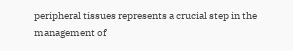peripheral tissues represents a crucial step in the management of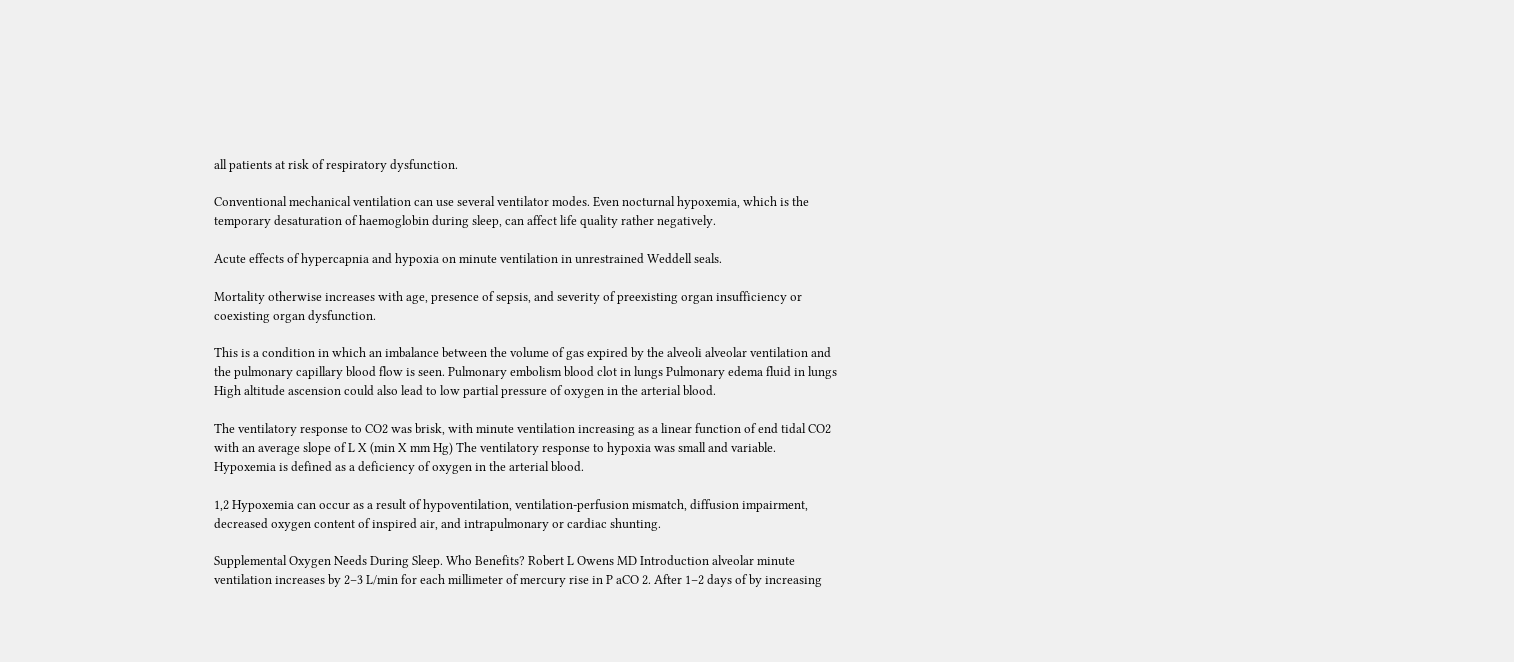all patients at risk of respiratory dysfunction.

Conventional mechanical ventilation can use several ventilator modes. Even nocturnal hypoxemia, which is the temporary desaturation of haemoglobin during sleep, can affect life quality rather negatively.

Acute effects of hypercapnia and hypoxia on minute ventilation in unrestrained Weddell seals.

Mortality otherwise increases with age, presence of sepsis, and severity of preexisting organ insufficiency or coexisting organ dysfunction.

This is a condition in which an imbalance between the volume of gas expired by the alveoli alveolar ventilation and the pulmonary capillary blood flow is seen. Pulmonary embolism blood clot in lungs Pulmonary edema fluid in lungs High altitude ascension could also lead to low partial pressure of oxygen in the arterial blood.

The ventilatory response to CO2 was brisk, with minute ventilation increasing as a linear function of end tidal CO2 with an average slope of L X (min X mm Hg) The ventilatory response to hypoxia was small and variable. Hypoxemia is defined as a deficiency of oxygen in the arterial blood.

1,2 Hypoxemia can occur as a result of hypoventilation, ventilation-perfusion mismatch, diffusion impairment, decreased oxygen content of inspired air, and intrapulmonary or cardiac shunting.

Supplemental Oxygen Needs During Sleep. Who Benefits? Robert L Owens MD Introduction alveolar minute ventilation increases by 2–3 L/min for each millimeter of mercury rise in P aCO 2. After 1–2 days of by increasing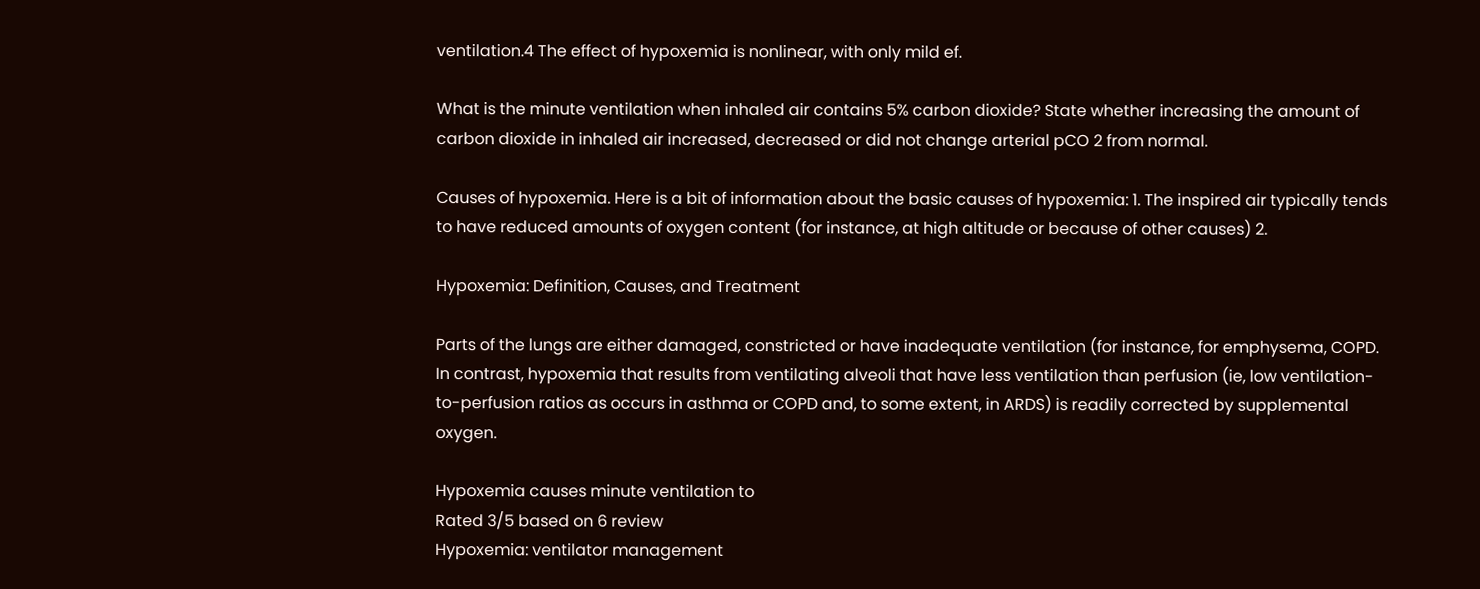ventilation.4 The effect of hypoxemia is nonlinear, with only mild ef.

What is the minute ventilation when inhaled air contains 5% carbon dioxide? State whether increasing the amount of carbon dioxide in inhaled air increased, decreased or did not change arterial pCO 2 from normal.

Causes of hypoxemia. Here is a bit of information about the basic causes of hypoxemia: 1. The inspired air typically tends to have reduced amounts of oxygen content (for instance, at high altitude or because of other causes) 2.

Hypoxemia: Definition, Causes, and Treatment

Parts of the lungs are either damaged, constricted or have inadequate ventilation (for instance, for emphysema, COPD. In contrast, hypoxemia that results from ventilating alveoli that have less ventilation than perfusion (ie, low ventilation-to-perfusion ratios as occurs in asthma or COPD and, to some extent, in ARDS) is readily corrected by supplemental oxygen.

Hypoxemia causes minute ventilation to
Rated 3/5 based on 6 review
Hypoxemia: ventilator management